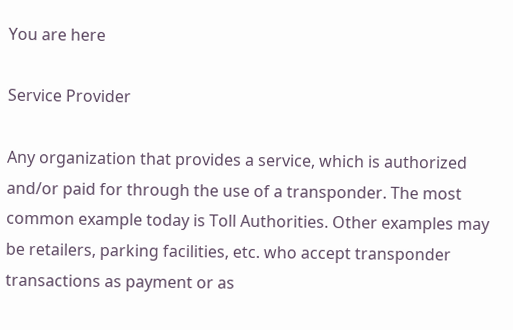You are here

Service Provider

Any organization that provides a service, which is authorized and/or paid for through the use of a transponder. The most common example today is Toll Authorities. Other examples may be retailers, parking facilities, etc. who accept transponder transactions as payment or as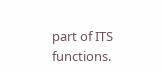part of ITS functions.